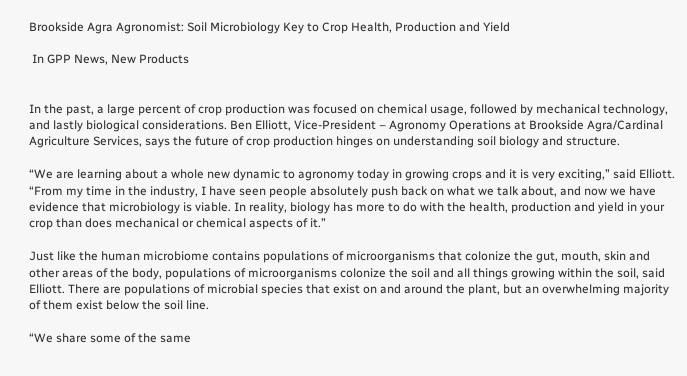Brookside Agra Agronomist: Soil Microbiology Key to Crop Health, Production and Yield

 In GPP News, New Products


In the past, a large percent of crop production was focused on chemical usage, followed by mechanical technology, and lastly biological considerations. Ben Elliott, Vice-President – Agronomy Operations at Brookside Agra/Cardinal Agriculture Services, says the future of crop production hinges on understanding soil biology and structure.

“We are learning about a whole new dynamic to agronomy today in growing crops and it is very exciting,” said Elliott. “From my time in the industry, I have seen people absolutely push back on what we talk about, and now we have evidence that microbiology is viable. In reality, biology has more to do with the health, production and yield in your crop than does mechanical or chemical aspects of it.”

Just like the human microbiome contains populations of microorganisms that colonize the gut, mouth, skin and other areas of the body, populations of microorganisms colonize the soil and all things growing within the soil, said Elliott. There are populations of microbial species that exist on and around the plant, but an overwhelming majority of them exist below the soil line.

“We share some of the same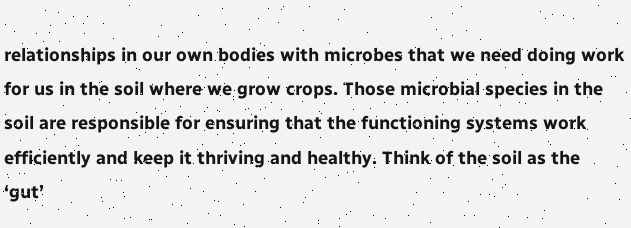relationships in our own bodies with microbes that we need doing work for us in the soil where we grow crops. Those microbial species in the soil are responsible for ensuring that the functioning systems work efficiently and keep it thriving and healthy. Think of the soil as the ‘gut’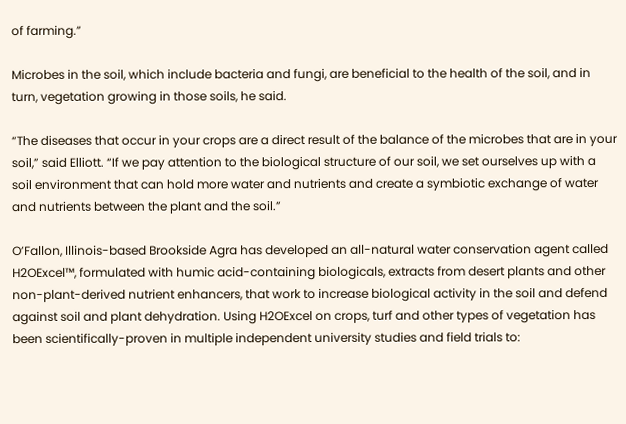of farming.”

Microbes in the soil, which include bacteria and fungi, are beneficial to the health of the soil, and in turn, vegetation growing in those soils, he said.

“The diseases that occur in your crops are a direct result of the balance of the microbes that are in your soil,” said Elliott. “If we pay attention to the biological structure of our soil, we set ourselves up with a soil environment that can hold more water and nutrients and create a symbiotic exchange of water and nutrients between the plant and the soil.”

O’Fallon, Illinois-based Brookside Agra has developed an all-natural water conservation agent called H2OExcel™, formulated with humic acid-containing biologicals, extracts from desert plants and other non-plant-derived nutrient enhancers, that work to increase biological activity in the soil and defend against soil and plant dehydration. Using H2OExcel on crops, turf and other types of vegetation has been scientifically-proven in multiple independent university studies and field trials to: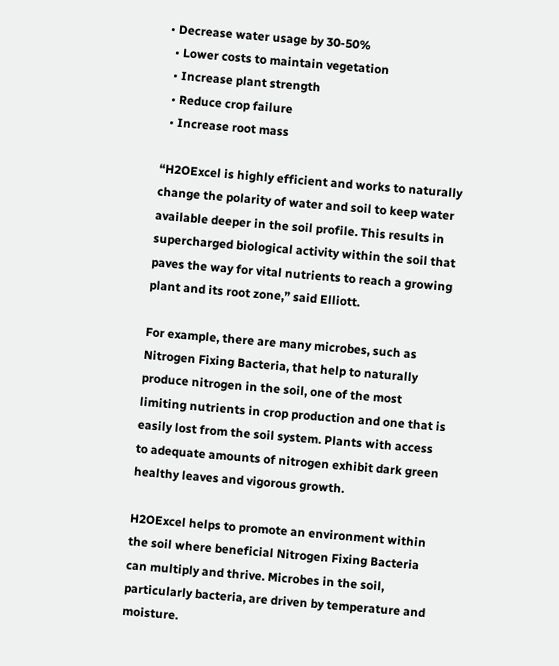• Decrease water usage by 30-50%
  • Lower costs to maintain vegetation
  • Increase plant strength
  • Reduce crop failure
  • Increase root mass

“H2OExcel is highly efficient and works to naturally change the polarity of water and soil to keep water available deeper in the soil profile. This results in supercharged biological activity within the soil that paves the way for vital nutrients to reach a growing plant and its root zone,” said Elliott.

For example, there are many microbes, such as Nitrogen Fixing Bacteria, that help to naturally produce nitrogen in the soil, one of the most limiting nutrients in crop production and one that is easily lost from the soil system. Plants with access to adequate amounts of nitrogen exhibit dark green healthy leaves and vigorous growth.

H2OExcel helps to promote an environment within the soil where beneficial Nitrogen Fixing Bacteria can multiply and thrive. Microbes in the soil, particularly bacteria, are driven by temperature and moisture.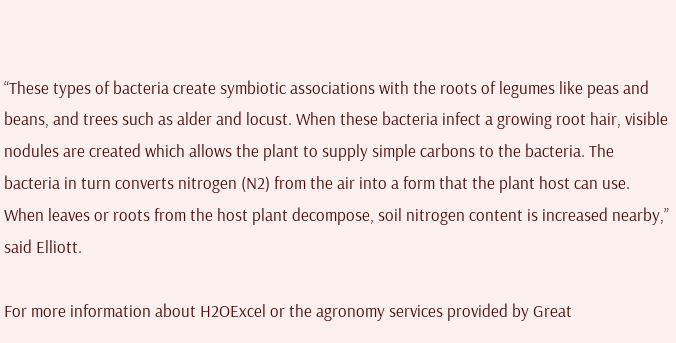“These types of bacteria create symbiotic associations with the roots of legumes like peas and beans, and trees such as alder and locust. When these bacteria infect a growing root hair, visible nodules are created which allows the plant to supply simple carbons to the bacteria. The bacteria in turn converts nitrogen (N2) from the air into a form that the plant host can use. When leaves or roots from the host plant decompose, soil nitrogen content is increased nearby,” said Elliott.

For more information about H2OExcel or the agronomy services provided by Great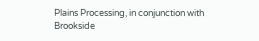Plains Processing, in conjunction with Brookside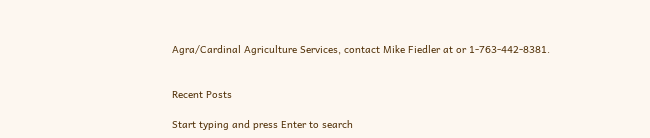Agra/Cardinal Agriculture Services, contact Mike Fiedler at or 1-763-442-8381.


Recent Posts

Start typing and press Enter to search